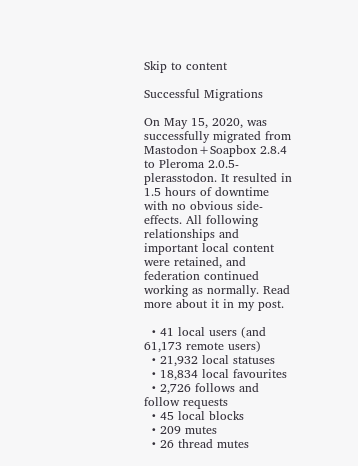Skip to content

Successful Migrations

On May 15, 2020, was successfully migrated from Mastodon+Soapbox 2.8.4 to Pleroma 2.0.5-plerasstodon. It resulted in 1.5 hours of downtime with no obvious side-effects. All following relationships and important local content were retained, and federation continued working as normally. Read more about it in my post.

  • 41 local users (and 61,173 remote users)
  • 21,932 local statuses
  • 18,834 local favourites
  • 2,726 follows and follow requests
  • 45 local blocks
  • 209 mutes
  • 26 thread mutes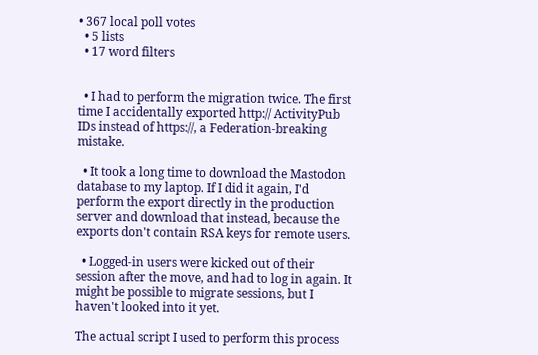• 367 local poll votes
  • 5 lists
  • 17 word filters


  • I had to perform the migration twice. The first time I accidentally exported http:// ActivityPub IDs instead of https://, a Federation-breaking mistake.

  • It took a long time to download the Mastodon database to my laptop. If I did it again, I'd perform the export directly in the production server and download that instead, because the exports don't contain RSA keys for remote users.

  • Logged-in users were kicked out of their session after the move, and had to log in again. It might be possible to migrate sessions, but I haven't looked into it yet.

The actual script I used to perform this process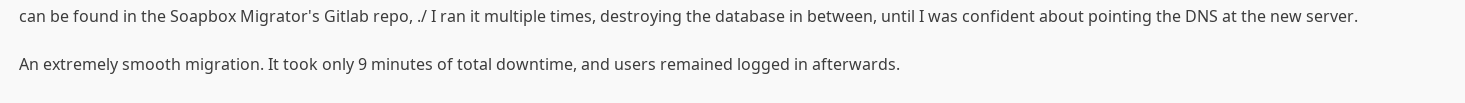can be found in the Soapbox Migrator's Gitlab repo, ./ I ran it multiple times, destroying the database in between, until I was confident about pointing the DNS at the new server.

An extremely smooth migration. It took only 9 minutes of total downtime, and users remained logged in afterwards.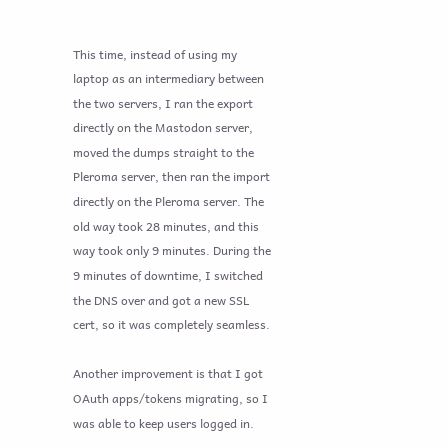This time, instead of using my laptop as an intermediary between the two servers, I ran the export directly on the Mastodon server, moved the dumps straight to the Pleroma server, then ran the import directly on the Pleroma server. The old way took 28 minutes, and this way took only 9 minutes. During the 9 minutes of downtime, I switched the DNS over and got a new SSL cert, so it was completely seamless.

Another improvement is that I got OAuth apps/tokens migrating, so I was able to keep users logged in.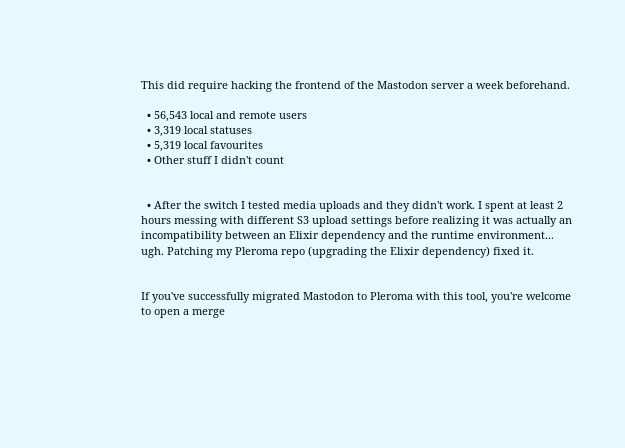This did require hacking the frontend of the Mastodon server a week beforehand.

  • 56,543 local and remote users
  • 3,319 local statuses
  • 5,319 local favourites
  • Other stuff I didn't count


  • After the switch I tested media uploads and they didn't work. I spent at least 2 hours messing with different S3 upload settings before realizing it was actually an incompatibility between an Elixir dependency and the runtime environment... ugh. Patching my Pleroma repo (upgrading the Elixir dependency) fixed it.


If you've successfully migrated Mastodon to Pleroma with this tool, you're welcome to open a merge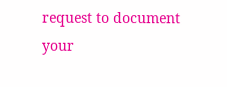request to document your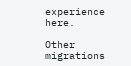experience here.

Other migrations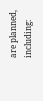are planned, including: